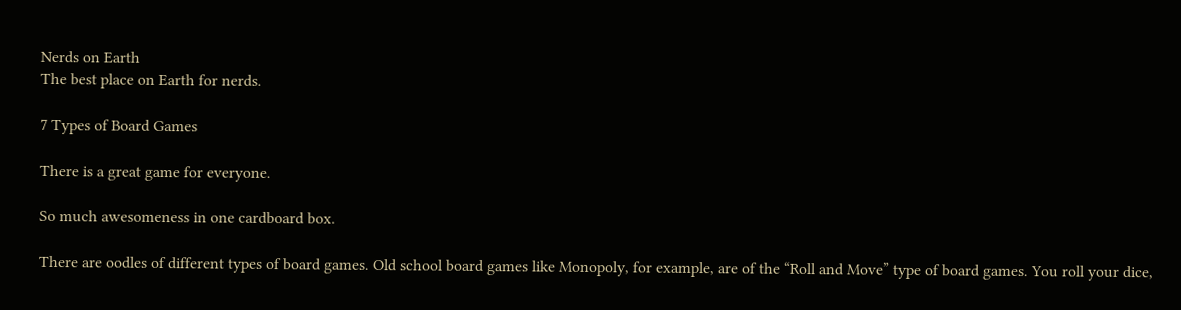Nerds on Earth
The best place on Earth for nerds.

7 Types of Board Games

There is a great game for everyone.

So much awesomeness in one cardboard box.

There are oodles of different types of board games. Old school board games like Monopoly, for example, are of the “Roll and Move” type of board games. You roll your dice,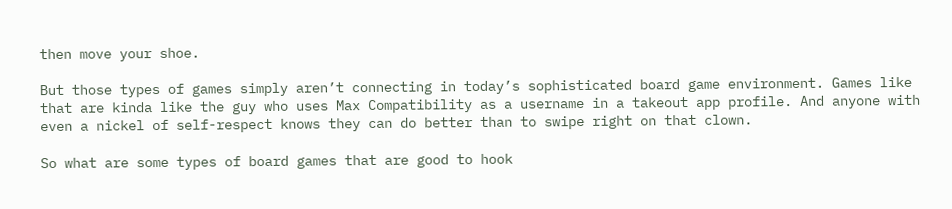then move your shoe.

But those types of games simply aren’t connecting in today’s sophisticated board game environment. Games like that are kinda like the guy who uses Max Compatibility as a username in a takeout app profile. And anyone with even a nickel of self-respect knows they can do better than to swipe right on that clown.

So what are some types of board games that are good to hook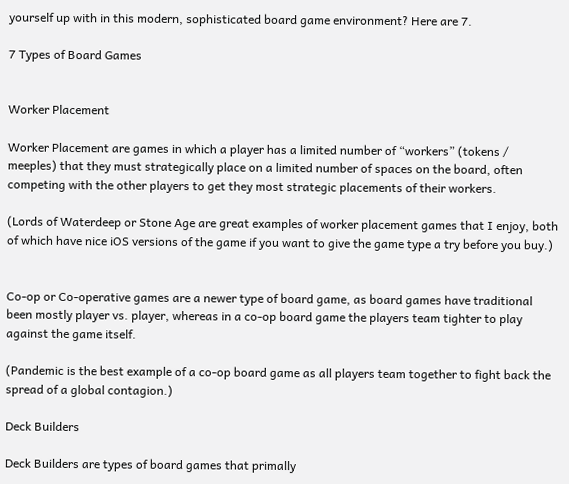yourself up with in this modern, sophisticated board game environment? Here are 7.

7 Types of Board Games


Worker Placement

Worker Placement are games in which a player has a limited number of “workers” (tokens / meeples) that they must strategically place on a limited number of spaces on the board, often competing with the other players to get they most strategic placements of their workers.

(Lords of Waterdeep or Stone Age are great examples of worker placement games that I enjoy, both of which have nice iOS versions of the game if you want to give the game type a try before you buy.)


Co-op or Co-operative games are a newer type of board game, as board games have traditional been mostly player vs. player, whereas in a co-op board game the players team tighter to play against the game itself.

(Pandemic is the best example of a co-op board game as all players team together to fight back the spread of a global contagion.)

Deck Builders

Deck Builders are types of board games that primally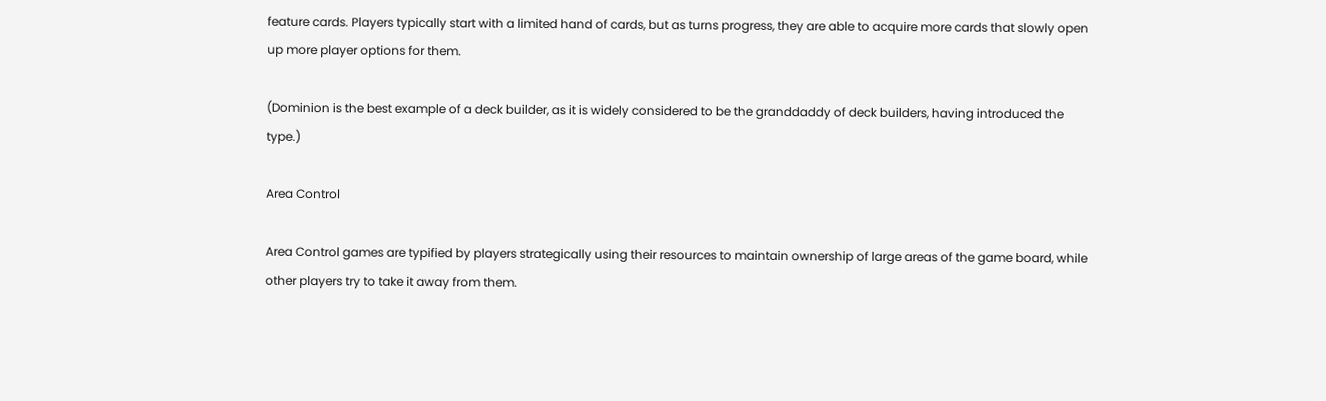feature cards. Players typically start with a limited hand of cards, but as turns progress, they are able to acquire more cards that slowly open up more player options for them.

(Dominion is the best example of a deck builder, as it is widely considered to be the granddaddy of deck builders, having introduced the type.)

Area Control

Area Control games are typified by players strategically using their resources to maintain ownership of large areas of the game board, while other players try to take it away from them.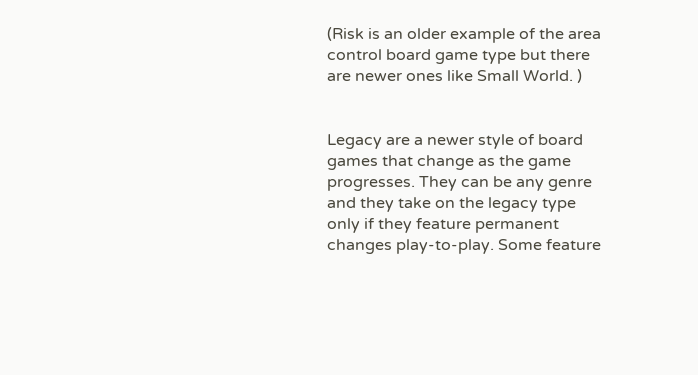(Risk is an older example of the area control board game type but there are newer ones like Small World. )


Legacy are a newer style of board games that change as the game progresses. They can be any genre and they take on the legacy type only if they feature permanent changes play-to-play. Some feature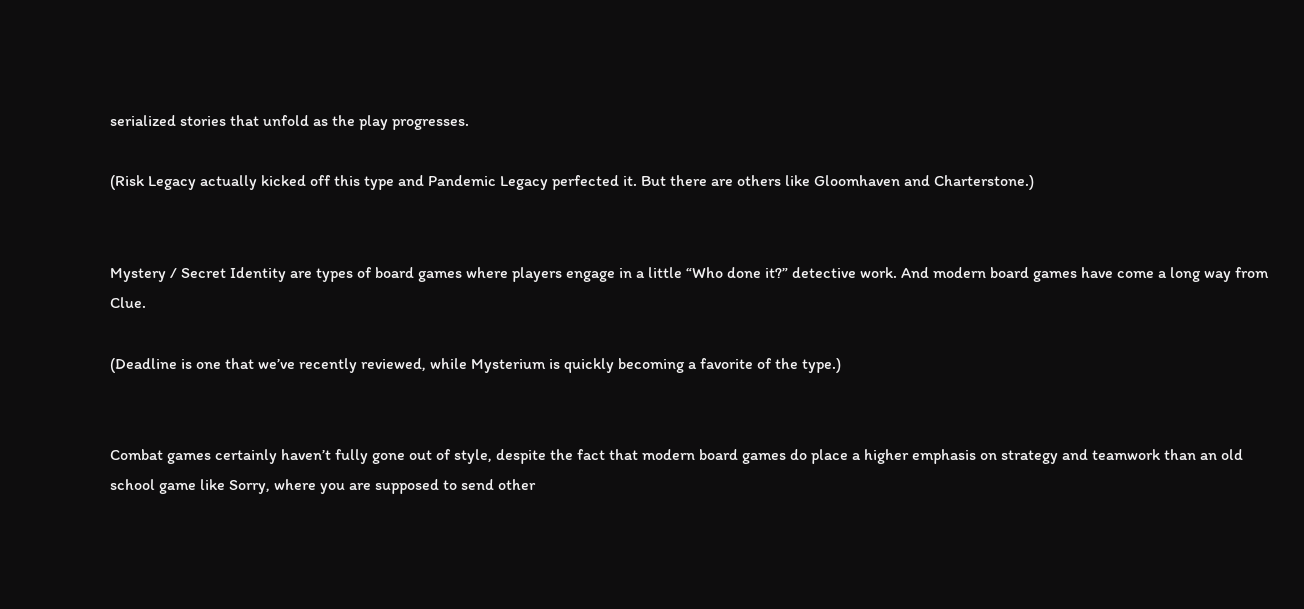serialized stories that unfold as the play progresses.

(Risk Legacy actually kicked off this type and Pandemic Legacy perfected it. But there are others like Gloomhaven and Charterstone.)


Mystery / Secret Identity are types of board games where players engage in a little “Who done it?” detective work. And modern board games have come a long way from Clue.

(Deadline is one that we’ve recently reviewed, while Mysterium is quickly becoming a favorite of the type.)


Combat games certainly haven’t fully gone out of style, despite the fact that modern board games do place a higher emphasis on strategy and teamwork than an old school game like Sorry, where you are supposed to send other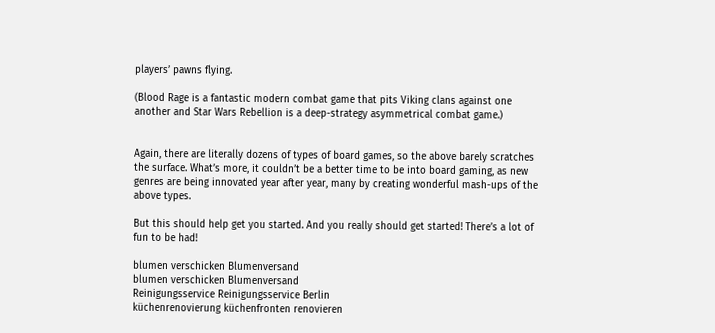players’ pawns flying.

(Blood Rage is a fantastic modern combat game that pits Viking clans against one another and Star Wars Rebellion is a deep-strategy asymmetrical combat game.)


Again, there are literally dozens of types of board games, so the above barely scratches the surface. What’s more, it couldn’t be a better time to be into board gaming, as new genres are being innovated year after year, many by creating wonderful mash-ups of the above types.

But this should help get you started. And you really should get started! There’s a lot of fun to be had!

blumen verschicken Blumenversand
blumen verschicken Blumenversand
Reinigungsservice Reinigungsservice Berlin
küchenrenovierung küchenfronten renovieren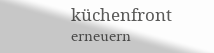küchenfront erneuern